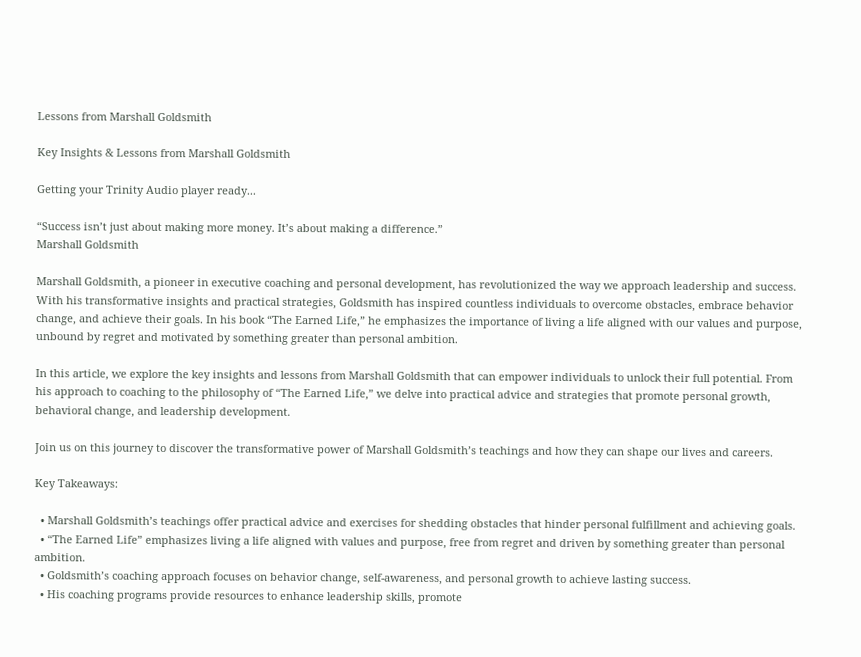Lessons from Marshall Goldsmith

Key Insights & Lessons from Marshall Goldsmith

Getting your Trinity Audio player ready...

“Success isn’t just about making more money. It’s about making a difference.”
Marshall Goldsmith

Marshall Goldsmith, a pioneer in executive coaching and personal development, has revolutionized the way we approach leadership and success. With his transformative insights and practical strategies, Goldsmith has inspired countless individuals to overcome obstacles, embrace behavior change, and achieve their goals. In his book “The Earned Life,” he emphasizes the importance of living a life aligned with our values and purpose, unbound by regret and motivated by something greater than personal ambition.

In this article, we explore the key insights and lessons from Marshall Goldsmith that can empower individuals to unlock their full potential. From his approach to coaching to the philosophy of “The Earned Life,” we delve into practical advice and strategies that promote personal growth, behavioral change, and leadership development.

Join us on this journey to discover the transformative power of Marshall Goldsmith’s teachings and how they can shape our lives and careers.

Key Takeaways:

  • Marshall Goldsmith’s teachings offer practical advice and exercises for shedding obstacles that hinder personal fulfillment and achieving goals.
  • “The Earned Life” emphasizes living a life aligned with values and purpose, free from regret and driven by something greater than personal ambition.
  • Goldsmith’s coaching approach focuses on behavior change, self-awareness, and personal growth to achieve lasting success.
  • His coaching programs provide resources to enhance leadership skills, promote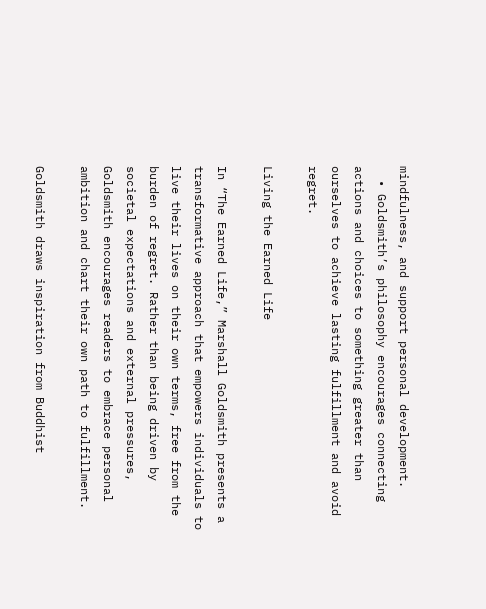mindfulness, and support personal development.
  • Goldsmith’s philosophy encourages connecting actions and choices to something greater than ourselves to achieve lasting fulfillment and avoid regret.

Living the Earned Life

In “The Earned Life,” Marshall Goldsmith presents a transformative approach that empowers individuals to live their lives on their own terms, free from the burden of regret. Rather than being driven by societal expectations and external pressures, Goldsmith encourages readers to embrace personal ambition and chart their own path to fulfillment.

Goldsmith draws inspiration from Buddhist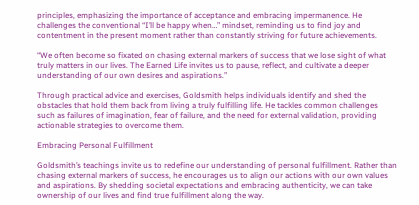principles, emphasizing the importance of acceptance and embracing impermanence. He challenges the conventional “I’ll be happy when…” mindset, reminding us to find joy and contentment in the present moment rather than constantly striving for future achievements.

“We often become so fixated on chasing external markers of success that we lose sight of what truly matters in our lives. The Earned Life invites us to pause, reflect, and cultivate a deeper understanding of our own desires and aspirations.”

Through practical advice and exercises, Goldsmith helps individuals identify and shed the obstacles that hold them back from living a truly fulfilling life. He tackles common challenges such as failures of imagination, fear of failure, and the need for external validation, providing actionable strategies to overcome them.

Embracing Personal Fulfillment

Goldsmith’s teachings invite us to redefine our understanding of personal fulfillment. Rather than chasing external markers of success, he encourages us to align our actions with our own values and aspirations. By shedding societal expectations and embracing authenticity, we can take ownership of our lives and find true fulfillment along the way.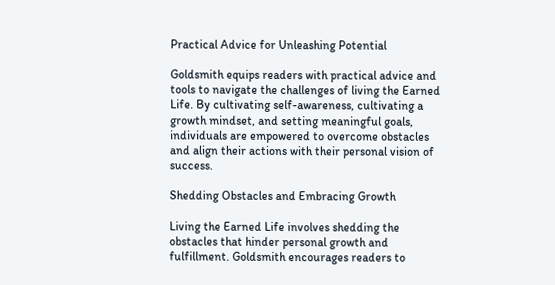Practical Advice for Unleashing Potential

Goldsmith equips readers with practical advice and tools to navigate the challenges of living the Earned Life. By cultivating self-awareness, cultivating a growth mindset, and setting meaningful goals, individuals are empowered to overcome obstacles and align their actions with their personal vision of success.

Shedding Obstacles and Embracing Growth

Living the Earned Life involves shedding the obstacles that hinder personal growth and fulfillment. Goldsmith encourages readers to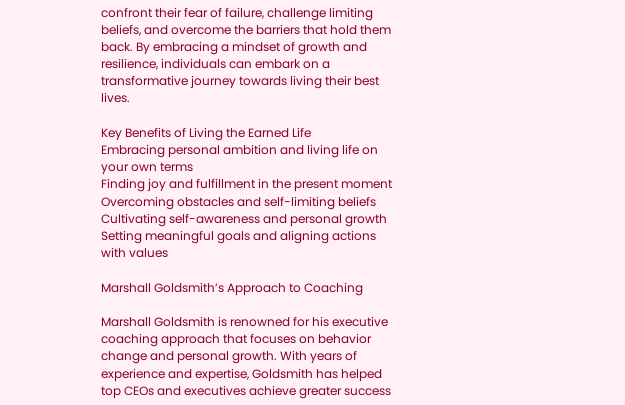confront their fear of failure, challenge limiting beliefs, and overcome the barriers that hold them back. By embracing a mindset of growth and resilience, individuals can embark on a transformative journey towards living their best lives.

Key Benefits of Living the Earned Life
Embracing personal ambition and living life on your own terms
Finding joy and fulfillment in the present moment
Overcoming obstacles and self-limiting beliefs
Cultivating self-awareness and personal growth
Setting meaningful goals and aligning actions with values

Marshall Goldsmith’s Approach to Coaching

Marshall Goldsmith is renowned for his executive coaching approach that focuses on behavior change and personal growth. With years of experience and expertise, Goldsmith has helped top CEOs and executives achieve greater success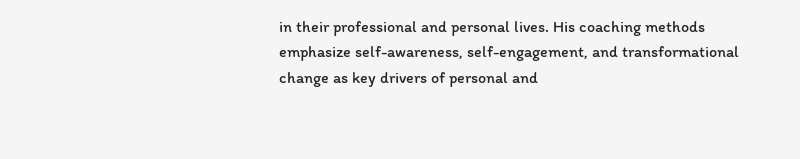in their professional and personal lives. His coaching methods emphasize self-awareness, self-engagement, and transformational change as key drivers of personal and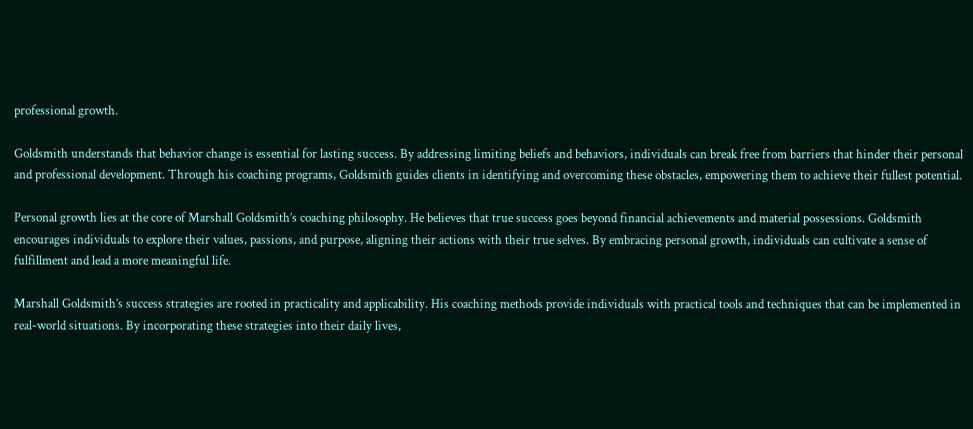professional growth.

Goldsmith understands that behavior change is essential for lasting success. By addressing limiting beliefs and behaviors, individuals can break free from barriers that hinder their personal and professional development. Through his coaching programs, Goldsmith guides clients in identifying and overcoming these obstacles, empowering them to achieve their fullest potential.

Personal growth lies at the core of Marshall Goldsmith’s coaching philosophy. He believes that true success goes beyond financial achievements and material possessions. Goldsmith encourages individuals to explore their values, passions, and purpose, aligning their actions with their true selves. By embracing personal growth, individuals can cultivate a sense of fulfillment and lead a more meaningful life.

Marshall Goldsmith’s success strategies are rooted in practicality and applicability. His coaching methods provide individuals with practical tools and techniques that can be implemented in real-world situations. By incorporating these strategies into their daily lives,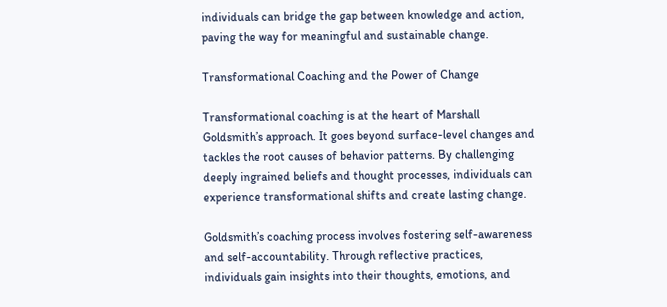individuals can bridge the gap between knowledge and action, paving the way for meaningful and sustainable change.

Transformational Coaching and the Power of Change

Transformational coaching is at the heart of Marshall Goldsmith’s approach. It goes beyond surface-level changes and tackles the root causes of behavior patterns. By challenging deeply ingrained beliefs and thought processes, individuals can experience transformational shifts and create lasting change.

Goldsmith’s coaching process involves fostering self-awareness and self-accountability. Through reflective practices, individuals gain insights into their thoughts, emotions, and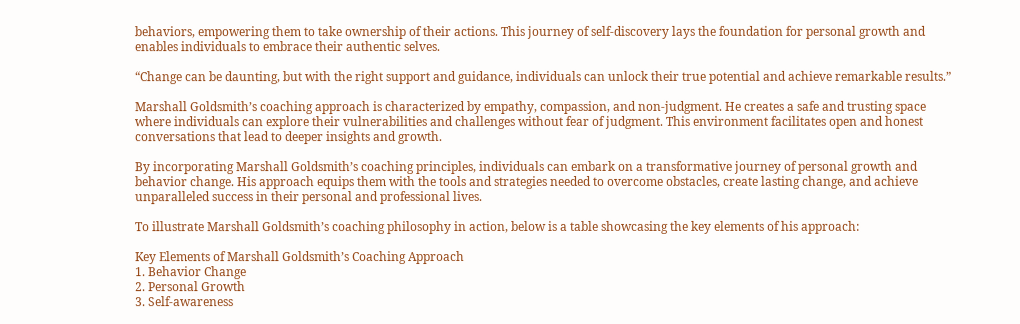behaviors, empowering them to take ownership of their actions. This journey of self-discovery lays the foundation for personal growth and enables individuals to embrace their authentic selves.

“Change can be daunting, but with the right support and guidance, individuals can unlock their true potential and achieve remarkable results.”

Marshall Goldsmith’s coaching approach is characterized by empathy, compassion, and non-judgment. He creates a safe and trusting space where individuals can explore their vulnerabilities and challenges without fear of judgment. This environment facilitates open and honest conversations that lead to deeper insights and growth.

By incorporating Marshall Goldsmith’s coaching principles, individuals can embark on a transformative journey of personal growth and behavior change. His approach equips them with the tools and strategies needed to overcome obstacles, create lasting change, and achieve unparalleled success in their personal and professional lives.

To illustrate Marshall Goldsmith’s coaching philosophy in action, below is a table showcasing the key elements of his approach:

Key Elements of Marshall Goldsmith’s Coaching Approach
1. Behavior Change
2. Personal Growth
3. Self-awareness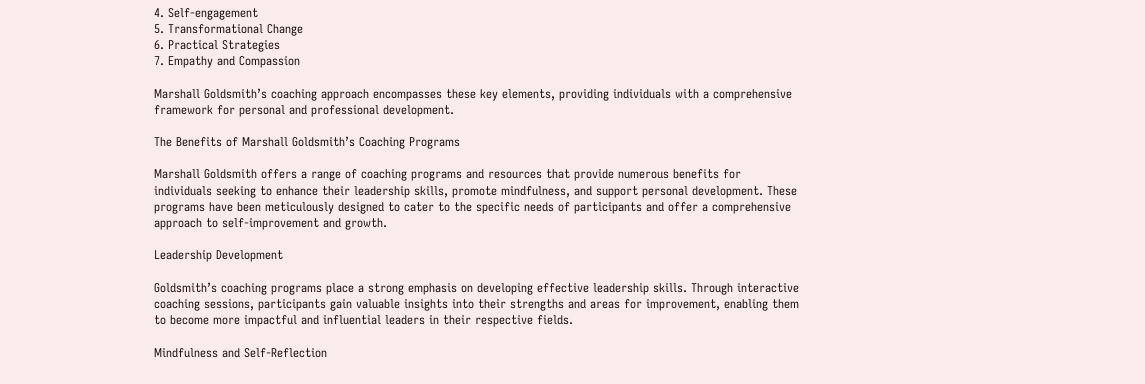4. Self-engagement
5. Transformational Change
6. Practical Strategies
7. Empathy and Compassion

Marshall Goldsmith’s coaching approach encompasses these key elements, providing individuals with a comprehensive framework for personal and professional development.

The Benefits of Marshall Goldsmith’s Coaching Programs

Marshall Goldsmith offers a range of coaching programs and resources that provide numerous benefits for individuals seeking to enhance their leadership skills, promote mindfulness, and support personal development. These programs have been meticulously designed to cater to the specific needs of participants and offer a comprehensive approach to self-improvement and growth.

Leadership Development

Goldsmith’s coaching programs place a strong emphasis on developing effective leadership skills. Through interactive coaching sessions, participants gain valuable insights into their strengths and areas for improvement, enabling them to become more impactful and influential leaders in their respective fields.

Mindfulness and Self-Reflection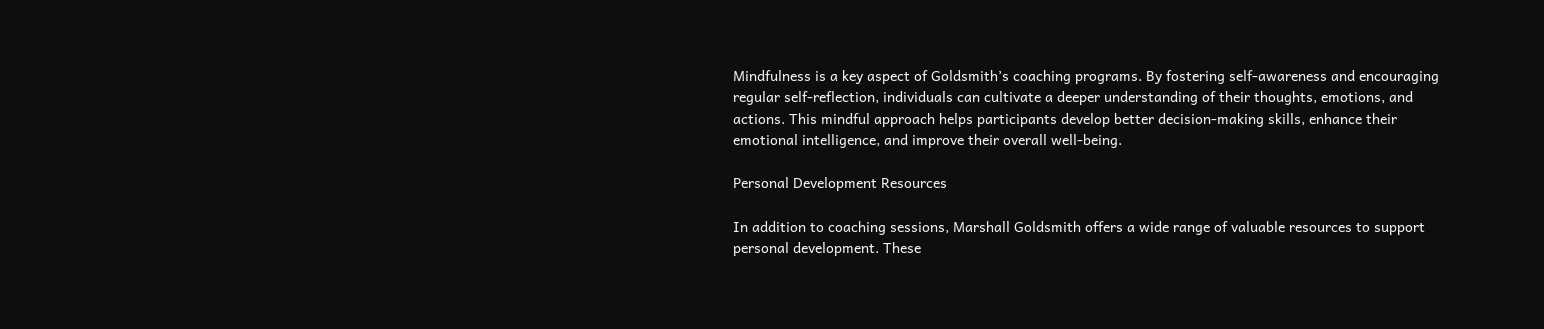Mindfulness is a key aspect of Goldsmith’s coaching programs. By fostering self-awareness and encouraging regular self-reflection, individuals can cultivate a deeper understanding of their thoughts, emotions, and actions. This mindful approach helps participants develop better decision-making skills, enhance their emotional intelligence, and improve their overall well-being.

Personal Development Resources

In addition to coaching sessions, Marshall Goldsmith offers a wide range of valuable resources to support personal development. These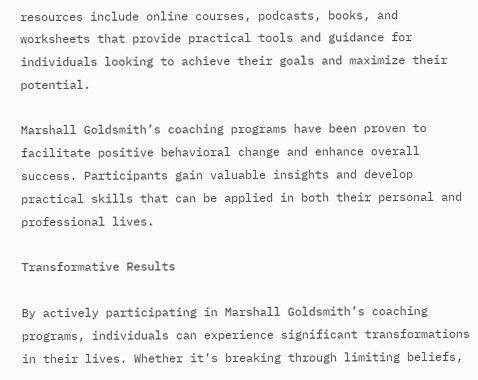resources include online courses, podcasts, books, and worksheets that provide practical tools and guidance for individuals looking to achieve their goals and maximize their potential.

Marshall Goldsmith’s coaching programs have been proven to facilitate positive behavioral change and enhance overall success. Participants gain valuable insights and develop practical skills that can be applied in both their personal and professional lives.

Transformative Results

By actively participating in Marshall Goldsmith’s coaching programs, individuals can experience significant transformations in their lives. Whether it’s breaking through limiting beliefs,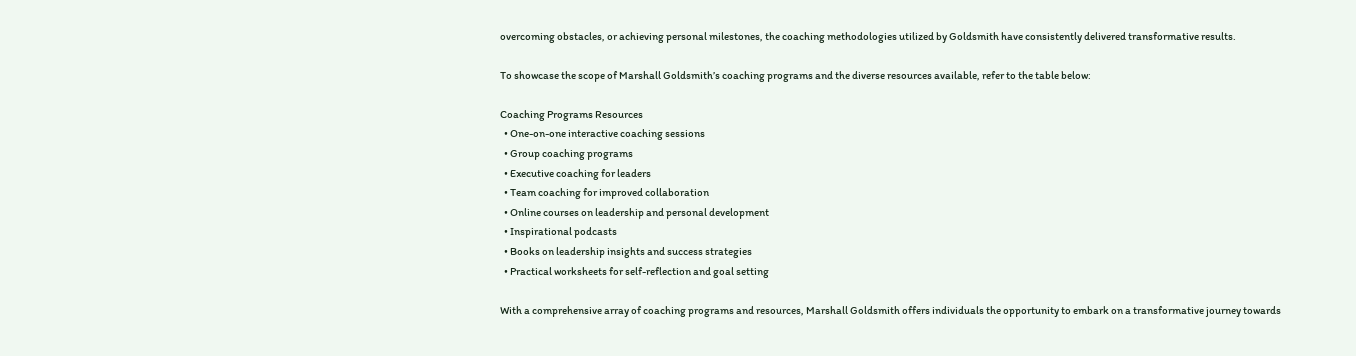overcoming obstacles, or achieving personal milestones, the coaching methodologies utilized by Goldsmith have consistently delivered transformative results.

To showcase the scope of Marshall Goldsmith’s coaching programs and the diverse resources available, refer to the table below:

Coaching Programs Resources
  • One-on-one interactive coaching sessions
  • Group coaching programs
  • Executive coaching for leaders
  • Team coaching for improved collaboration
  • Online courses on leadership and personal development
  • Inspirational podcasts
  • Books on leadership insights and success strategies
  • Practical worksheets for self-reflection and goal setting

With a comprehensive array of coaching programs and resources, Marshall Goldsmith offers individuals the opportunity to embark on a transformative journey towards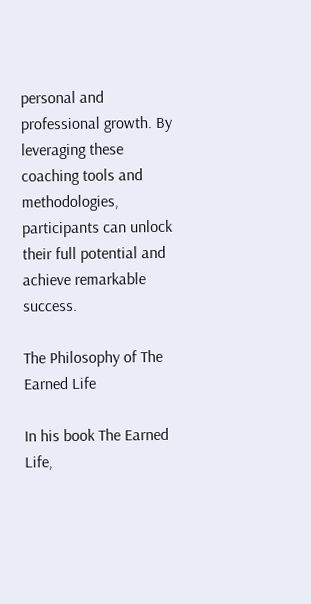personal and professional growth. By leveraging these coaching tools and methodologies, participants can unlock their full potential and achieve remarkable success.

The Philosophy of The Earned Life

In his book The Earned Life,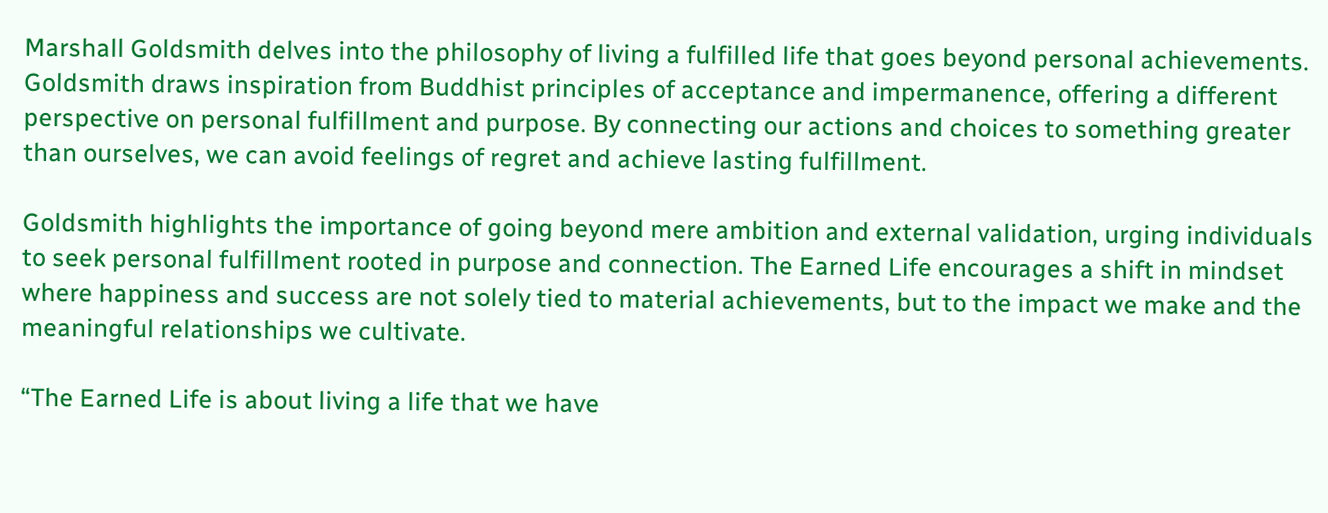Marshall Goldsmith delves into the philosophy of living a fulfilled life that goes beyond personal achievements. Goldsmith draws inspiration from Buddhist principles of acceptance and impermanence, offering a different perspective on personal fulfillment and purpose. By connecting our actions and choices to something greater than ourselves, we can avoid feelings of regret and achieve lasting fulfillment.

Goldsmith highlights the importance of going beyond mere ambition and external validation, urging individuals to seek personal fulfillment rooted in purpose and connection. The Earned Life encourages a shift in mindset where happiness and success are not solely tied to material achievements, but to the impact we make and the meaningful relationships we cultivate.

“The Earned Life is about living a life that we have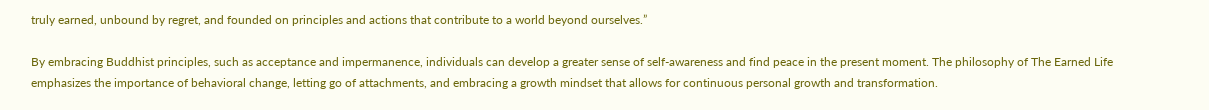truly earned, unbound by regret, and founded on principles and actions that contribute to a world beyond ourselves.”

By embracing Buddhist principles, such as acceptance and impermanence, individuals can develop a greater sense of self-awareness and find peace in the present moment. The philosophy of The Earned Life emphasizes the importance of behavioral change, letting go of attachments, and embracing a growth mindset that allows for continuous personal growth and transformation.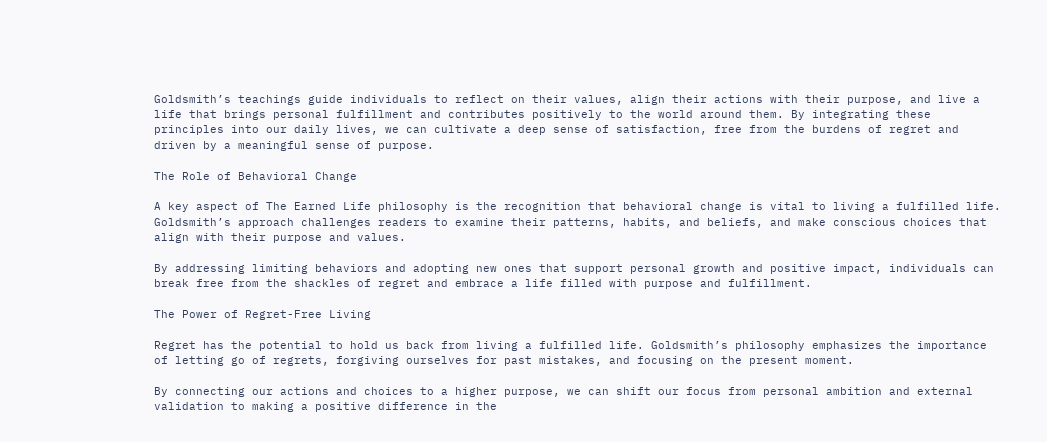Goldsmith’s teachings guide individuals to reflect on their values, align their actions with their purpose, and live a life that brings personal fulfillment and contributes positively to the world around them. By integrating these principles into our daily lives, we can cultivate a deep sense of satisfaction, free from the burdens of regret and driven by a meaningful sense of purpose.

The Role of Behavioral Change

A key aspect of The Earned Life philosophy is the recognition that behavioral change is vital to living a fulfilled life. Goldsmith’s approach challenges readers to examine their patterns, habits, and beliefs, and make conscious choices that align with their purpose and values.

By addressing limiting behaviors and adopting new ones that support personal growth and positive impact, individuals can break free from the shackles of regret and embrace a life filled with purpose and fulfillment.

The Power of Regret-Free Living

Regret has the potential to hold us back from living a fulfilled life. Goldsmith’s philosophy emphasizes the importance of letting go of regrets, forgiving ourselves for past mistakes, and focusing on the present moment.

By connecting our actions and choices to a higher purpose, we can shift our focus from personal ambition and external validation to making a positive difference in the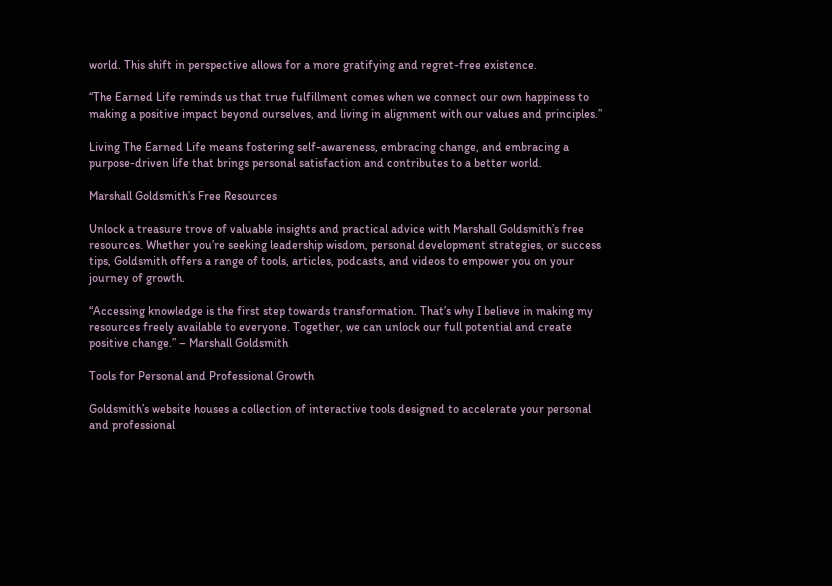world. This shift in perspective allows for a more gratifying and regret-free existence.

“The Earned Life reminds us that true fulfillment comes when we connect our own happiness to making a positive impact beyond ourselves, and living in alignment with our values and principles.”

Living The Earned Life means fostering self-awareness, embracing change, and embracing a purpose-driven life that brings personal satisfaction and contributes to a better world.

Marshall Goldsmith’s Free Resources

Unlock a treasure trove of valuable insights and practical advice with Marshall Goldsmith’s free resources. Whether you’re seeking leadership wisdom, personal development strategies, or success tips, Goldsmith offers a range of tools, articles, podcasts, and videos to empower you on your journey of growth.

“Accessing knowledge is the first step towards transformation. That’s why I believe in making my resources freely available to everyone. Together, we can unlock our full potential and create positive change.” – Marshall Goldsmith

Tools for Personal and Professional Growth

Goldsmith’s website houses a collection of interactive tools designed to accelerate your personal and professional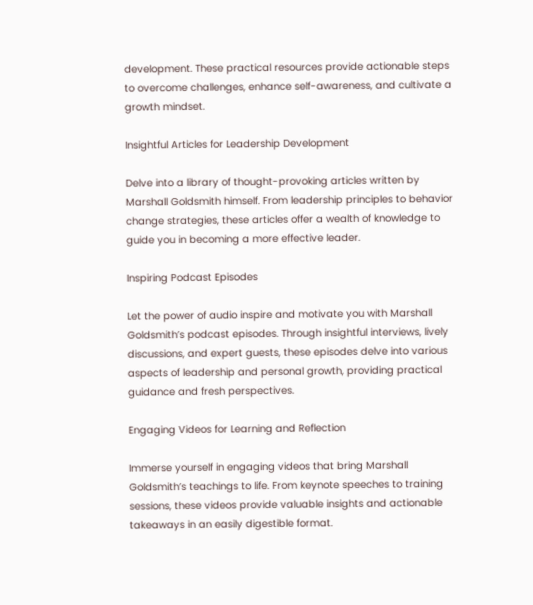development. These practical resources provide actionable steps to overcome challenges, enhance self-awareness, and cultivate a growth mindset.

Insightful Articles for Leadership Development

Delve into a library of thought-provoking articles written by Marshall Goldsmith himself. From leadership principles to behavior change strategies, these articles offer a wealth of knowledge to guide you in becoming a more effective leader.

Inspiring Podcast Episodes

Let the power of audio inspire and motivate you with Marshall Goldsmith’s podcast episodes. Through insightful interviews, lively discussions, and expert guests, these episodes delve into various aspects of leadership and personal growth, providing practical guidance and fresh perspectives.

Engaging Videos for Learning and Reflection

Immerse yourself in engaging videos that bring Marshall Goldsmith’s teachings to life. From keynote speeches to training sessions, these videos provide valuable insights and actionable takeaways in an easily digestible format.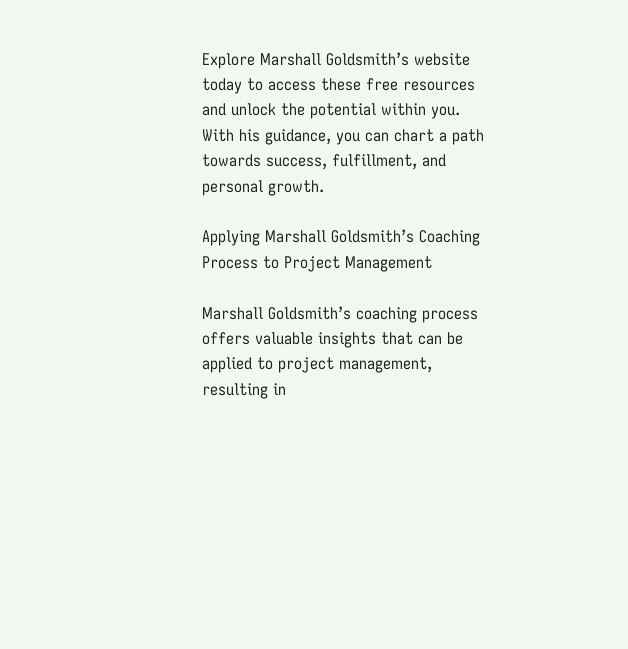Explore Marshall Goldsmith’s website today to access these free resources and unlock the potential within you. With his guidance, you can chart a path towards success, fulfillment, and personal growth.

Applying Marshall Goldsmith’s Coaching Process to Project Management

Marshall Goldsmith’s coaching process offers valuable insights that can be applied to project management, resulting in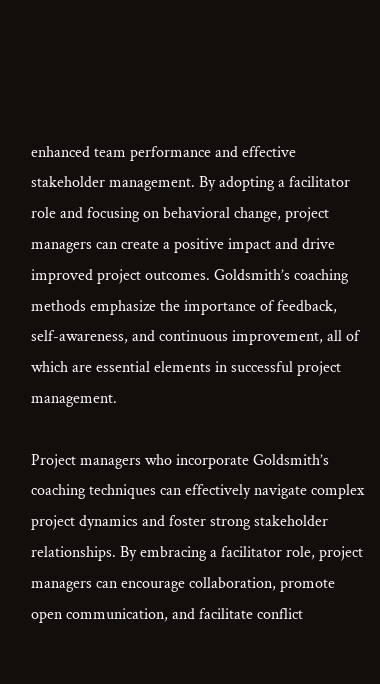enhanced team performance and effective stakeholder management. By adopting a facilitator role and focusing on behavioral change, project managers can create a positive impact and drive improved project outcomes. Goldsmith’s coaching methods emphasize the importance of feedback, self-awareness, and continuous improvement, all of which are essential elements in successful project management.

Project managers who incorporate Goldsmith’s coaching techniques can effectively navigate complex project dynamics and foster strong stakeholder relationships. By embracing a facilitator role, project managers can encourage collaboration, promote open communication, and facilitate conflict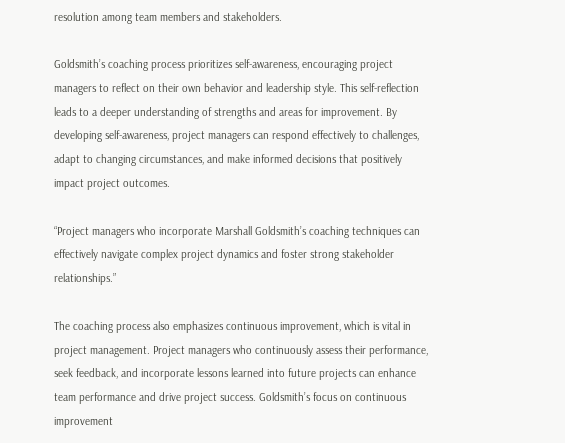resolution among team members and stakeholders.

Goldsmith’s coaching process prioritizes self-awareness, encouraging project managers to reflect on their own behavior and leadership style. This self-reflection leads to a deeper understanding of strengths and areas for improvement. By developing self-awareness, project managers can respond effectively to challenges, adapt to changing circumstances, and make informed decisions that positively impact project outcomes.

“Project managers who incorporate Marshall Goldsmith’s coaching techniques can effectively navigate complex project dynamics and foster strong stakeholder relationships.”

The coaching process also emphasizes continuous improvement, which is vital in project management. Project managers who continuously assess their performance, seek feedback, and incorporate lessons learned into future projects can enhance team performance and drive project success. Goldsmith’s focus on continuous improvement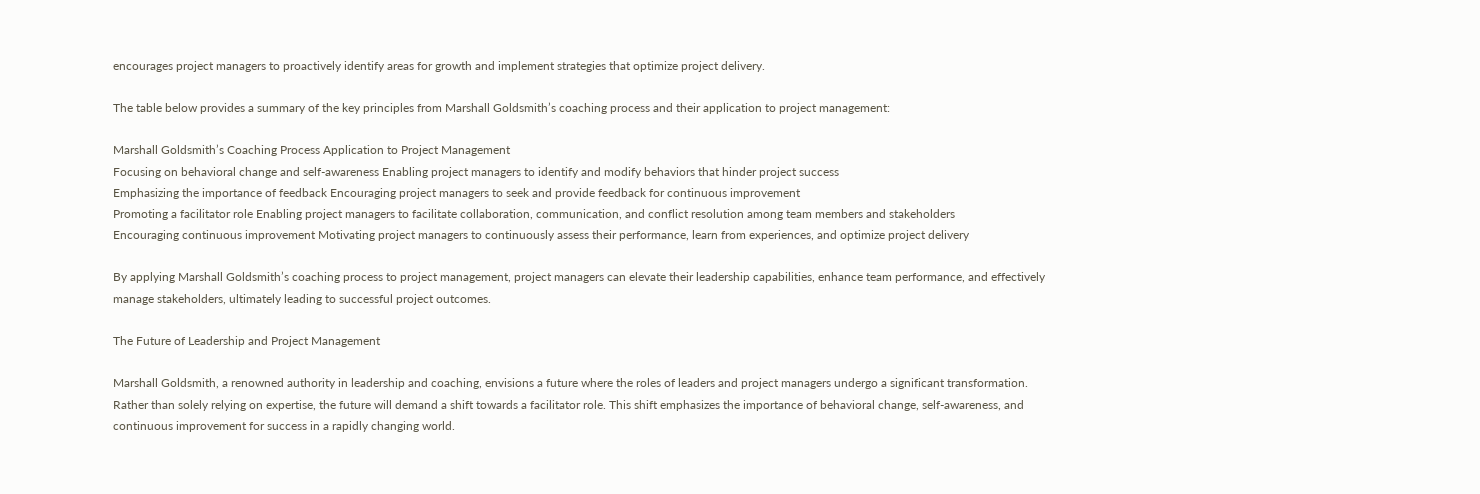encourages project managers to proactively identify areas for growth and implement strategies that optimize project delivery.

The table below provides a summary of the key principles from Marshall Goldsmith’s coaching process and their application to project management:

Marshall Goldsmith’s Coaching Process Application to Project Management
Focusing on behavioral change and self-awareness Enabling project managers to identify and modify behaviors that hinder project success
Emphasizing the importance of feedback Encouraging project managers to seek and provide feedback for continuous improvement
Promoting a facilitator role Enabling project managers to facilitate collaboration, communication, and conflict resolution among team members and stakeholders
Encouraging continuous improvement Motivating project managers to continuously assess their performance, learn from experiences, and optimize project delivery

By applying Marshall Goldsmith’s coaching process to project management, project managers can elevate their leadership capabilities, enhance team performance, and effectively manage stakeholders, ultimately leading to successful project outcomes.

The Future of Leadership and Project Management

Marshall Goldsmith, a renowned authority in leadership and coaching, envisions a future where the roles of leaders and project managers undergo a significant transformation. Rather than solely relying on expertise, the future will demand a shift towards a facilitator role. This shift emphasizes the importance of behavioral change, self-awareness, and continuous improvement for success in a rapidly changing world.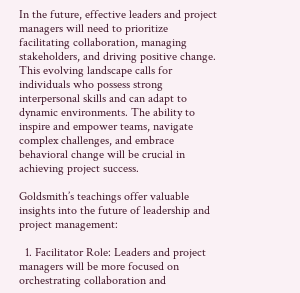In the future, effective leaders and project managers will need to prioritize facilitating collaboration, managing stakeholders, and driving positive change. This evolving landscape calls for individuals who possess strong interpersonal skills and can adapt to dynamic environments. The ability to inspire and empower teams, navigate complex challenges, and embrace behavioral change will be crucial in achieving project success.

Goldsmith’s teachings offer valuable insights into the future of leadership and project management:

  1. Facilitator Role: Leaders and project managers will be more focused on orchestrating collaboration and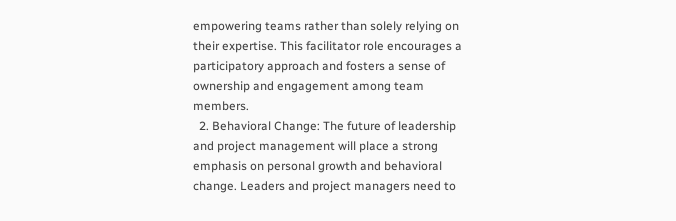empowering teams rather than solely relying on their expertise. This facilitator role encourages a participatory approach and fosters a sense of ownership and engagement among team members.
  2. Behavioral Change: The future of leadership and project management will place a strong emphasis on personal growth and behavioral change. Leaders and project managers need to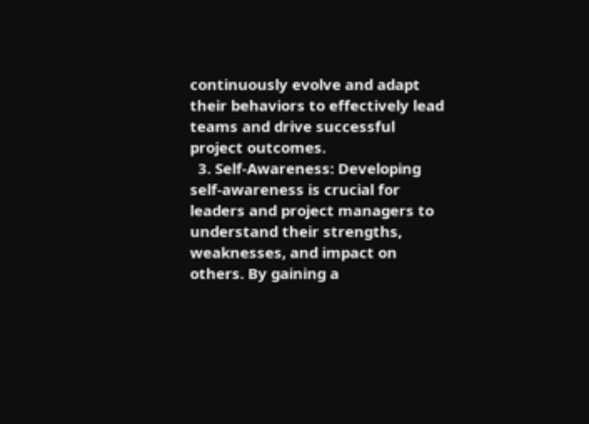continuously evolve and adapt their behaviors to effectively lead teams and drive successful project outcomes.
  3. Self-Awareness: Developing self-awareness is crucial for leaders and project managers to understand their strengths, weaknesses, and impact on others. By gaining a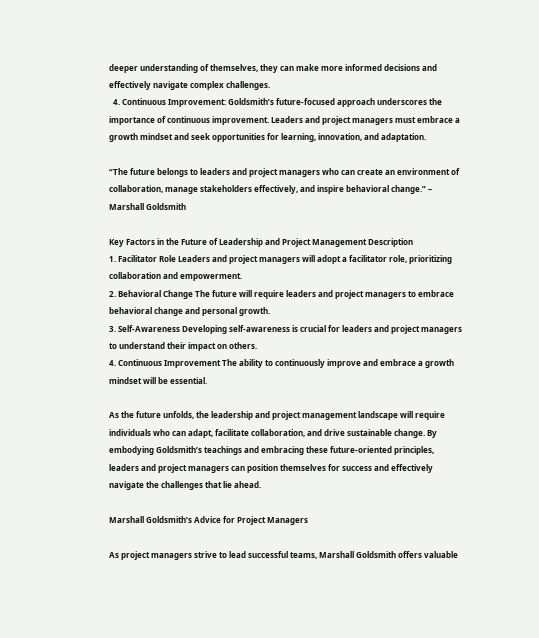deeper understanding of themselves, they can make more informed decisions and effectively navigate complex challenges.
  4. Continuous Improvement: Goldsmith’s future-focused approach underscores the importance of continuous improvement. Leaders and project managers must embrace a growth mindset and seek opportunities for learning, innovation, and adaptation.

“The future belongs to leaders and project managers who can create an environment of collaboration, manage stakeholders effectively, and inspire behavioral change.” – Marshall Goldsmith

Key Factors in the Future of Leadership and Project Management Description
1. Facilitator Role Leaders and project managers will adopt a facilitator role, prioritizing collaboration and empowerment.
2. Behavioral Change The future will require leaders and project managers to embrace behavioral change and personal growth.
3. Self-Awareness Developing self-awareness is crucial for leaders and project managers to understand their impact on others.
4. Continuous Improvement The ability to continuously improve and embrace a growth mindset will be essential.

As the future unfolds, the leadership and project management landscape will require individuals who can adapt, facilitate collaboration, and drive sustainable change. By embodying Goldsmith’s teachings and embracing these future-oriented principles, leaders and project managers can position themselves for success and effectively navigate the challenges that lie ahead.

Marshall Goldsmith’s Advice for Project Managers

As project managers strive to lead successful teams, Marshall Goldsmith offers valuable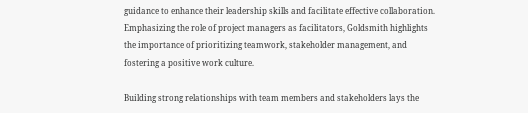guidance to enhance their leadership skills and facilitate effective collaboration. Emphasizing the role of project managers as facilitators, Goldsmith highlights the importance of prioritizing teamwork, stakeholder management, and fostering a positive work culture.

Building strong relationships with team members and stakeholders lays the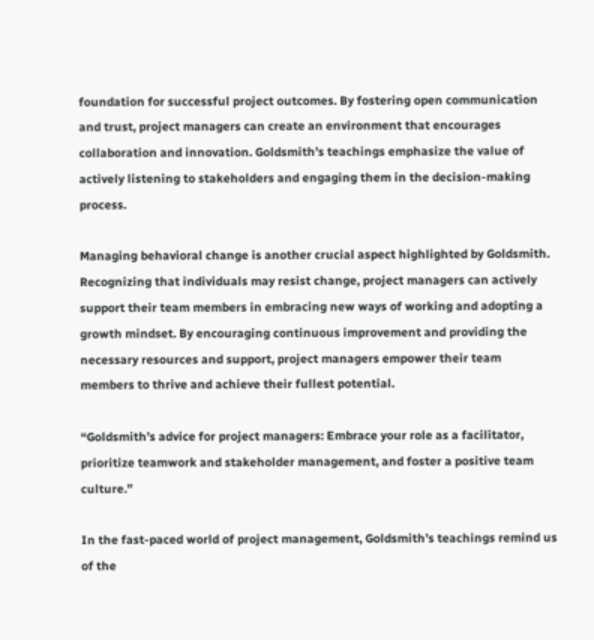foundation for successful project outcomes. By fostering open communication and trust, project managers can create an environment that encourages collaboration and innovation. Goldsmith’s teachings emphasize the value of actively listening to stakeholders and engaging them in the decision-making process.

Managing behavioral change is another crucial aspect highlighted by Goldsmith. Recognizing that individuals may resist change, project managers can actively support their team members in embracing new ways of working and adopting a growth mindset. By encouraging continuous improvement and providing the necessary resources and support, project managers empower their team members to thrive and achieve their fullest potential.

“Goldsmith’s advice for project managers: Embrace your role as a facilitator, prioritize teamwork and stakeholder management, and foster a positive team culture.”

In the fast-paced world of project management, Goldsmith’s teachings remind us of the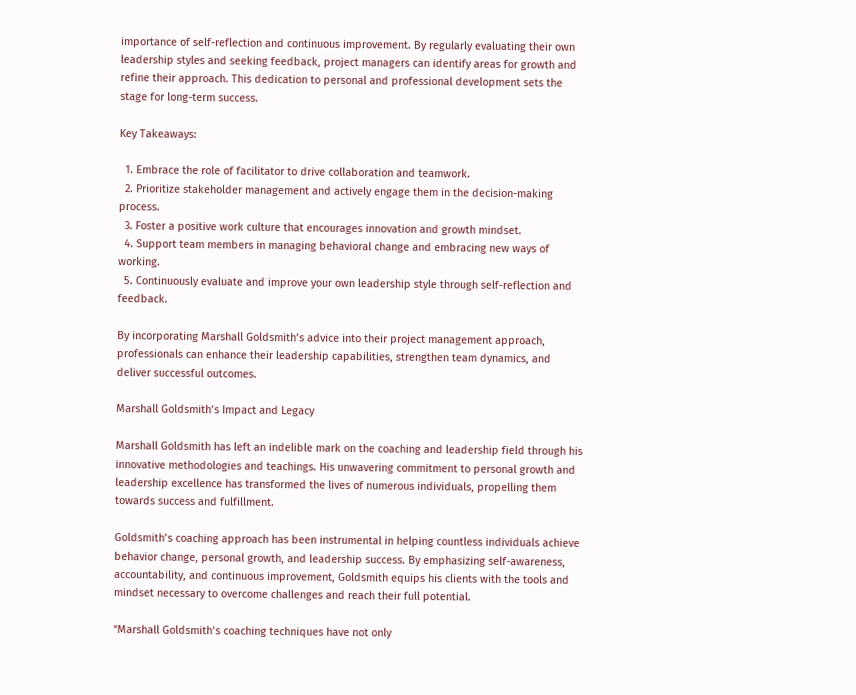importance of self-reflection and continuous improvement. By regularly evaluating their own leadership styles and seeking feedback, project managers can identify areas for growth and refine their approach. This dedication to personal and professional development sets the stage for long-term success.

Key Takeaways:

  1. Embrace the role of facilitator to drive collaboration and teamwork.
  2. Prioritize stakeholder management and actively engage them in the decision-making process.
  3. Foster a positive work culture that encourages innovation and growth mindset.
  4. Support team members in managing behavioral change and embracing new ways of working.
  5. Continuously evaluate and improve your own leadership style through self-reflection and feedback.

By incorporating Marshall Goldsmith’s advice into their project management approach, professionals can enhance their leadership capabilities, strengthen team dynamics, and deliver successful outcomes.

Marshall Goldsmith’s Impact and Legacy

Marshall Goldsmith has left an indelible mark on the coaching and leadership field through his innovative methodologies and teachings. His unwavering commitment to personal growth and leadership excellence has transformed the lives of numerous individuals, propelling them towards success and fulfillment.

Goldsmith’s coaching approach has been instrumental in helping countless individuals achieve behavior change, personal growth, and leadership success. By emphasizing self-awareness, accountability, and continuous improvement, Goldsmith equips his clients with the tools and mindset necessary to overcome challenges and reach their full potential.

“Marshall Goldsmith’s coaching techniques have not only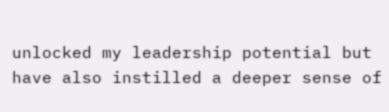unlocked my leadership potential but have also instilled a deeper sense of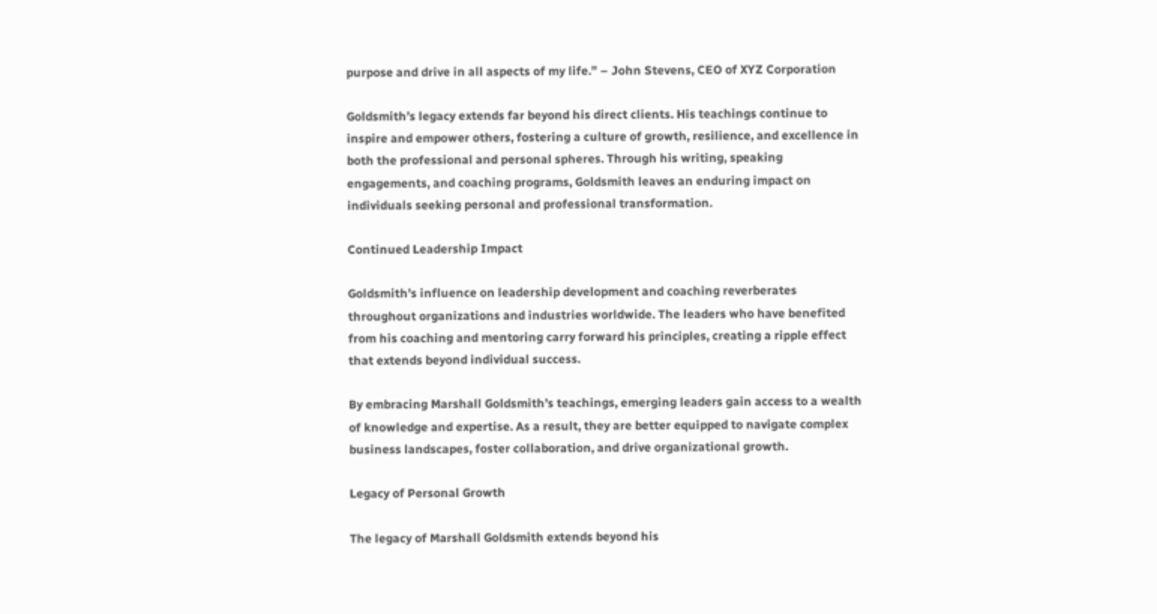purpose and drive in all aspects of my life.” – John Stevens, CEO of XYZ Corporation

Goldsmith’s legacy extends far beyond his direct clients. His teachings continue to inspire and empower others, fostering a culture of growth, resilience, and excellence in both the professional and personal spheres. Through his writing, speaking engagements, and coaching programs, Goldsmith leaves an enduring impact on individuals seeking personal and professional transformation.

Continued Leadership Impact

Goldsmith’s influence on leadership development and coaching reverberates throughout organizations and industries worldwide. The leaders who have benefited from his coaching and mentoring carry forward his principles, creating a ripple effect that extends beyond individual success.

By embracing Marshall Goldsmith’s teachings, emerging leaders gain access to a wealth of knowledge and expertise. As a result, they are better equipped to navigate complex business landscapes, foster collaboration, and drive organizational growth.

Legacy of Personal Growth

The legacy of Marshall Goldsmith extends beyond his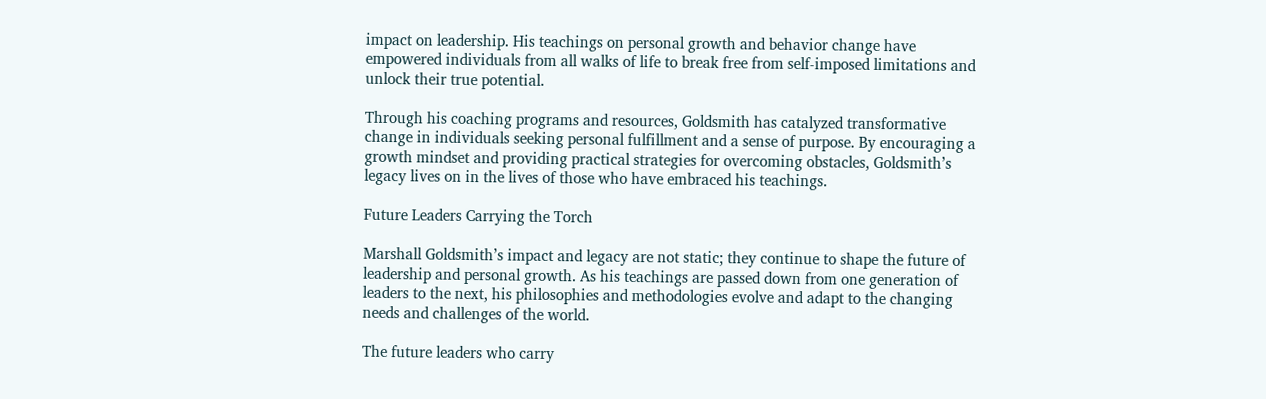impact on leadership. His teachings on personal growth and behavior change have empowered individuals from all walks of life to break free from self-imposed limitations and unlock their true potential.

Through his coaching programs and resources, Goldsmith has catalyzed transformative change in individuals seeking personal fulfillment and a sense of purpose. By encouraging a growth mindset and providing practical strategies for overcoming obstacles, Goldsmith’s legacy lives on in the lives of those who have embraced his teachings.

Future Leaders Carrying the Torch

Marshall Goldsmith’s impact and legacy are not static; they continue to shape the future of leadership and personal growth. As his teachings are passed down from one generation of leaders to the next, his philosophies and methodologies evolve and adapt to the changing needs and challenges of the world.

The future leaders who carry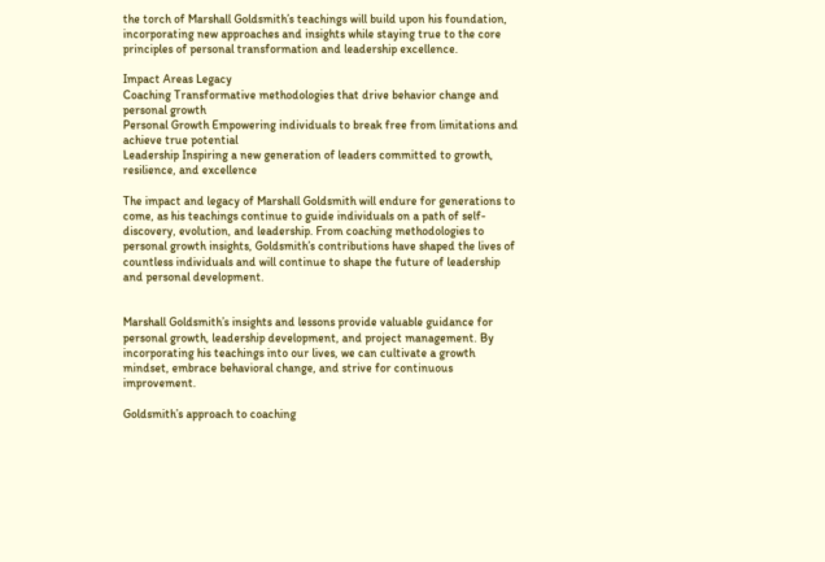the torch of Marshall Goldsmith’s teachings will build upon his foundation, incorporating new approaches and insights while staying true to the core principles of personal transformation and leadership excellence.

Impact Areas Legacy
Coaching Transformative methodologies that drive behavior change and personal growth
Personal Growth Empowering individuals to break free from limitations and achieve true potential
Leadership Inspiring a new generation of leaders committed to growth, resilience, and excellence

The impact and legacy of Marshall Goldsmith will endure for generations to come, as his teachings continue to guide individuals on a path of self-discovery, evolution, and leadership. From coaching methodologies to personal growth insights, Goldsmith’s contributions have shaped the lives of countless individuals and will continue to shape the future of leadership and personal development.


Marshall Goldsmith’s insights and lessons provide valuable guidance for personal growth, leadership development, and project management. By incorporating his teachings into our lives, we can cultivate a growth mindset, embrace behavioral change, and strive for continuous improvement.

Goldsmith’s approach to coaching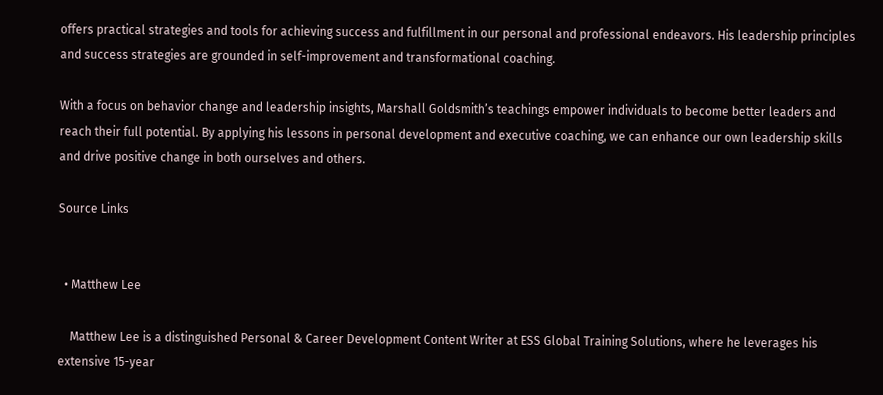offers practical strategies and tools for achieving success and fulfillment in our personal and professional endeavors. His leadership principles and success strategies are grounded in self-improvement and transformational coaching.

With a focus on behavior change and leadership insights, Marshall Goldsmith’s teachings empower individuals to become better leaders and reach their full potential. By applying his lessons in personal development and executive coaching, we can enhance our own leadership skills and drive positive change in both ourselves and others.

Source Links


  • Matthew Lee

    Matthew Lee is a distinguished Personal & Career Development Content Writer at ESS Global Training Solutions, where he leverages his extensive 15-year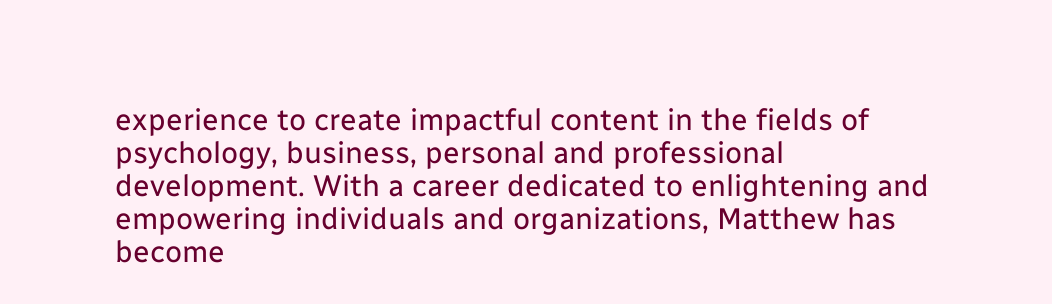experience to create impactful content in the fields of psychology, business, personal and professional development. With a career dedicated to enlightening and empowering individuals and organizations, Matthew has become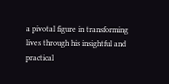a pivotal figure in transforming lives through his insightful and practical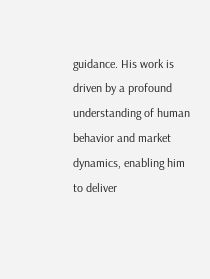guidance. His work is driven by a profound understanding of human behavior and market dynamics, enabling him to deliver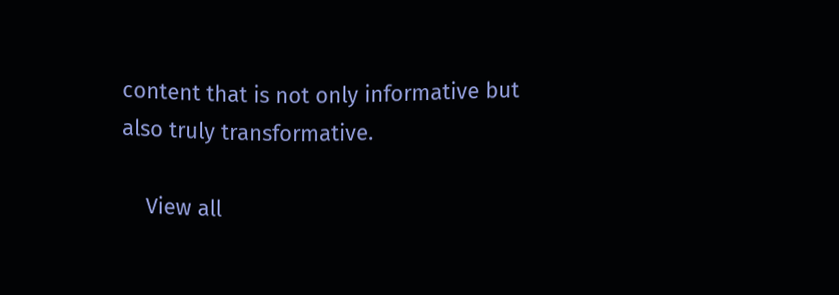content that is not only informative but also truly transformative.

    View all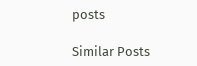posts

Similar Posts